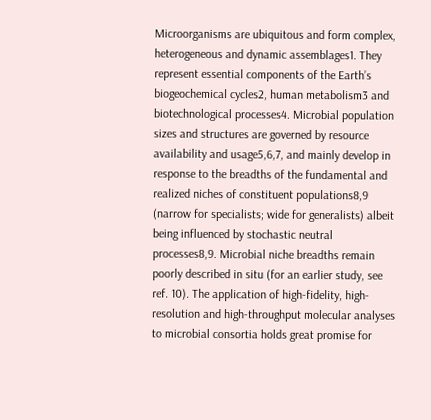Microorganisms are ubiquitous and form complex, heterogeneous and dynamic assemblages1. They represent essential components of the Earth’s biogeochemical cycles2, human metabolism3 and biotechnological processes4. Microbial population sizes and structures are governed by resource availability and usage5,6,7, and mainly develop in response to the breadths of the fundamental and realized niches of constituent populations8,9 (narrow for specialists; wide for generalists) albeit being influenced by stochastic neutral processes8,9. Microbial niche breadths remain poorly described in situ (for an earlier study, see ref. 10). The application of high-fidelity, high-resolution and high-throughput molecular analyses to microbial consortia holds great promise for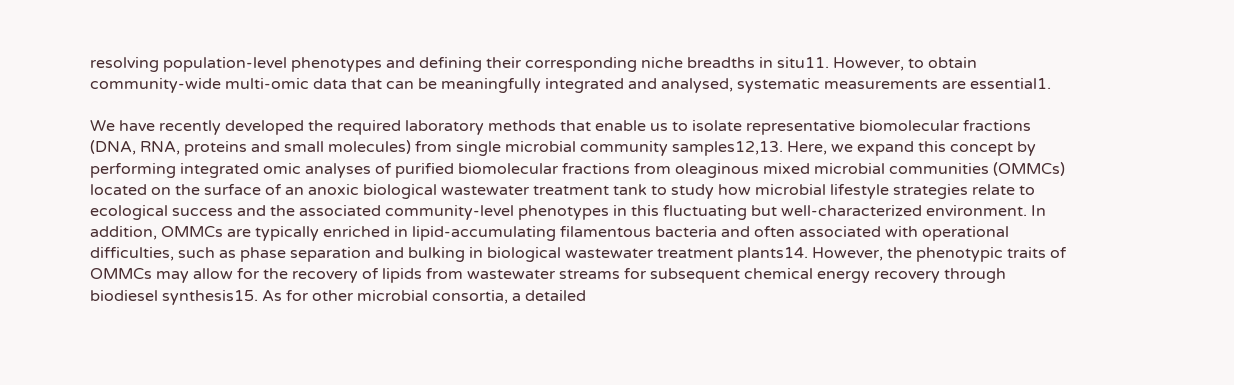resolving population-level phenotypes and defining their corresponding niche breadths in situ11. However, to obtain community-wide multi-omic data that can be meaningfully integrated and analysed, systematic measurements are essential1.

We have recently developed the required laboratory methods that enable us to isolate representative biomolecular fractions (DNA, RNA, proteins and small molecules) from single microbial community samples12,13. Here, we expand this concept by performing integrated omic analyses of purified biomolecular fractions from oleaginous mixed microbial communities (OMMCs) located on the surface of an anoxic biological wastewater treatment tank to study how microbial lifestyle strategies relate to ecological success and the associated community-level phenotypes in this fluctuating but well-characterized environment. In addition, OMMCs are typically enriched in lipid-accumulating filamentous bacteria and often associated with operational difficulties, such as phase separation and bulking in biological wastewater treatment plants14. However, the phenotypic traits of OMMCs may allow for the recovery of lipids from wastewater streams for subsequent chemical energy recovery through biodiesel synthesis15. As for other microbial consortia, a detailed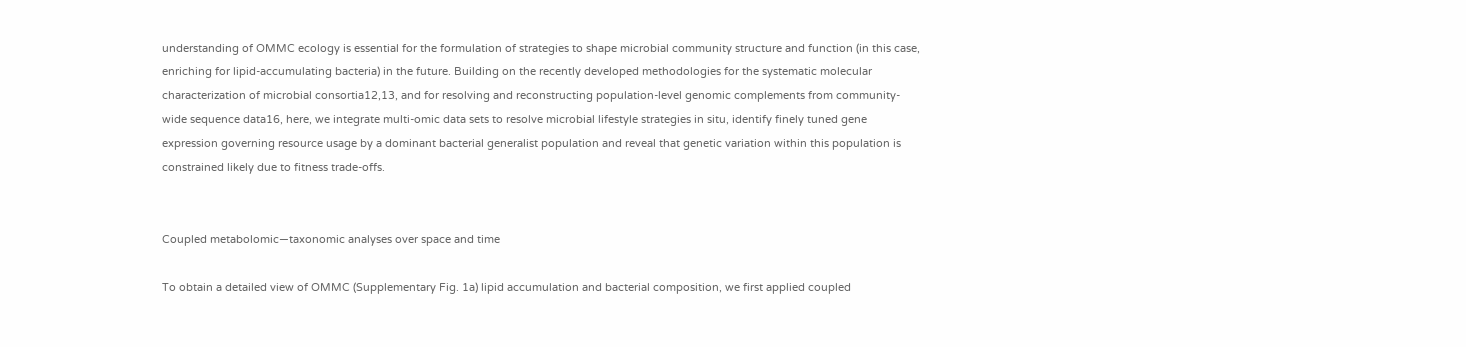understanding of OMMC ecology is essential for the formulation of strategies to shape microbial community structure and function (in this case, enriching for lipid-accumulating bacteria) in the future. Building on the recently developed methodologies for the systematic molecular characterization of microbial consortia12,13, and for resolving and reconstructing population-level genomic complements from community-wide sequence data16, here, we integrate multi-omic data sets to resolve microbial lifestyle strategies in situ, identify finely tuned gene expression governing resource usage by a dominant bacterial generalist population and reveal that genetic variation within this population is constrained likely due to fitness trade-offs.


Coupled metabolomic—taxonomic analyses over space and time

To obtain a detailed view of OMMC (Supplementary Fig. 1a) lipid accumulation and bacterial composition, we first applied coupled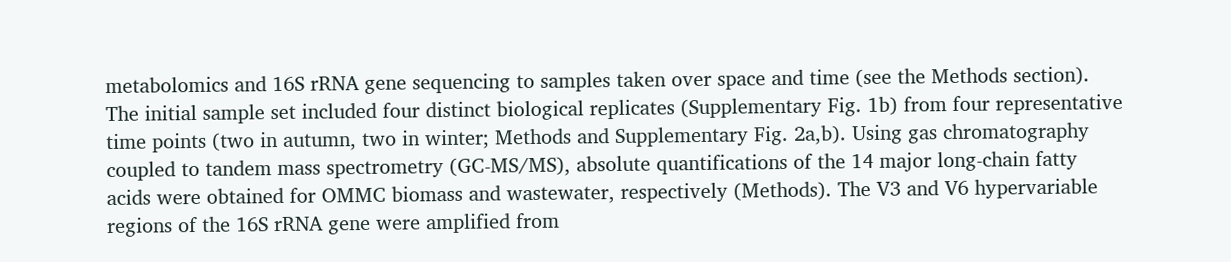metabolomics and 16S rRNA gene sequencing to samples taken over space and time (see the Methods section). The initial sample set included four distinct biological replicates (Supplementary Fig. 1b) from four representative time points (two in autumn, two in winter; Methods and Supplementary Fig. 2a,b). Using gas chromatography coupled to tandem mass spectrometry (GC-MS/MS), absolute quantifications of the 14 major long-chain fatty acids were obtained for OMMC biomass and wastewater, respectively (Methods). The V3 and V6 hypervariable regions of the 16S rRNA gene were amplified from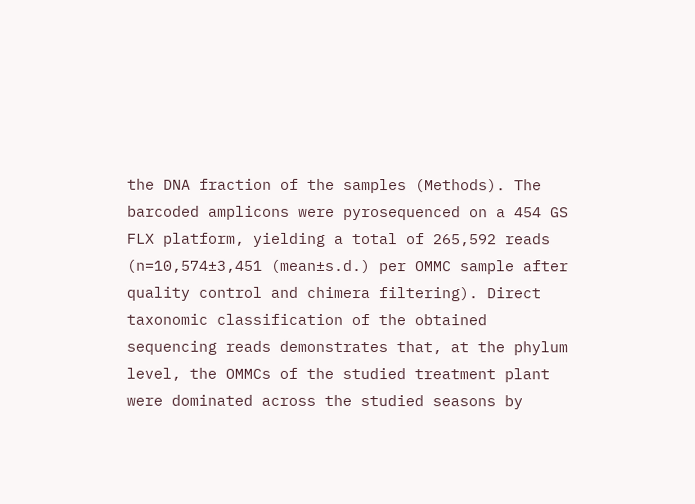the DNA fraction of the samples (Methods). The barcoded amplicons were pyrosequenced on a 454 GS FLX platform, yielding a total of 265,592 reads (n=10,574±3,451 (mean±s.d.) per OMMC sample after quality control and chimera filtering). Direct taxonomic classification of the obtained sequencing reads demonstrates that, at the phylum level, the OMMCs of the studied treatment plant were dominated across the studied seasons by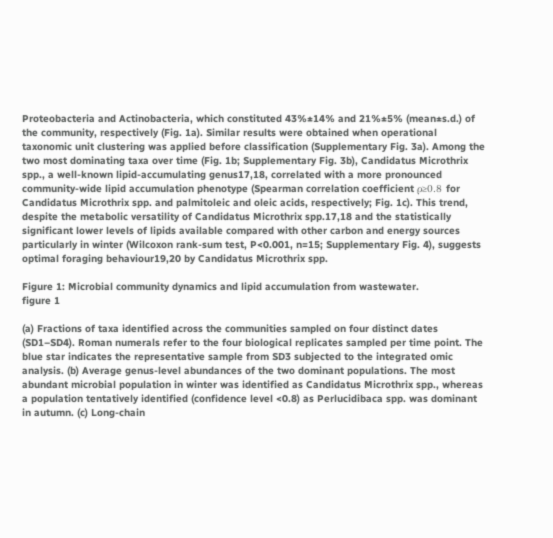Proteobacteria and Actinobacteria, which constituted 43%±14% and 21%±5% (mean±s.d.) of the community, respectively (Fig. 1a). Similar results were obtained when operational taxonomic unit clustering was applied before classification (Supplementary Fig. 3a). Among the two most dominating taxa over time (Fig. 1b; Supplementary Fig. 3b), Candidatus Microthrix spp., a well-known lipid-accumulating genus17,18, correlated with a more pronounced community-wide lipid accumulation phenotype (Spearman correlation coefficient ρ≥0.8 for Candidatus Microthrix spp. and palmitoleic and oleic acids, respectively; Fig. 1c). This trend, despite the metabolic versatility of Candidatus Microthrix spp.17,18 and the statistically significant lower levels of lipids available compared with other carbon and energy sources particularly in winter (Wilcoxon rank-sum test, P<0.001, n=15; Supplementary Fig. 4), suggests optimal foraging behaviour19,20 by Candidatus Microthrix spp.

Figure 1: Microbial community dynamics and lipid accumulation from wastewater.
figure 1

(a) Fractions of taxa identified across the communities sampled on four distinct dates (SD1–SD4). Roman numerals refer to the four biological replicates sampled per time point. The blue star indicates the representative sample from SD3 subjected to the integrated omic analysis. (b) Average genus-level abundances of the two dominant populations. The most abundant microbial population in winter was identified as Candidatus Microthrix spp., whereas a population tentatively identified (confidence level <0.8) as Perlucidibaca spp. was dominant in autumn. (c) Long-chain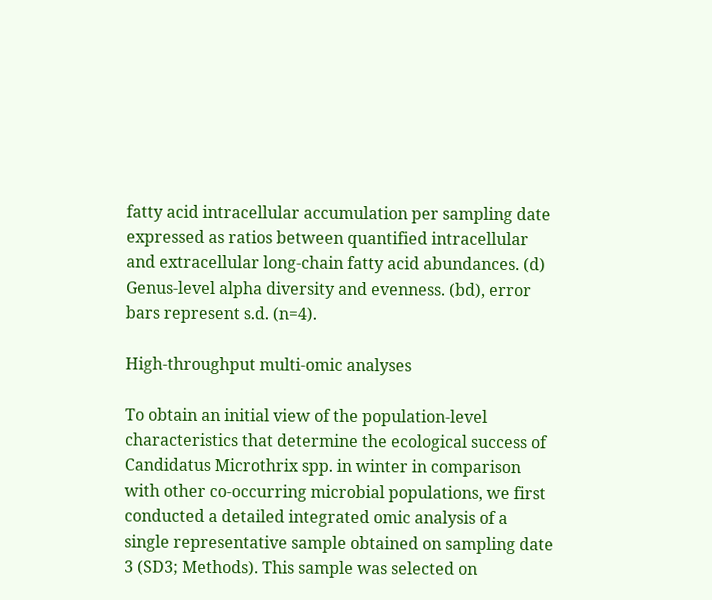fatty acid intracellular accumulation per sampling date expressed as ratios between quantified intracellular and extracellular long-chain fatty acid abundances. (d) Genus-level alpha diversity and evenness. (bd), error bars represent s.d. (n=4).

High-throughput multi-omic analyses

To obtain an initial view of the population-level characteristics that determine the ecological success of Candidatus Microthrix spp. in winter in comparison with other co-occurring microbial populations, we first conducted a detailed integrated omic analysis of a single representative sample obtained on sampling date 3 (SD3; Methods). This sample was selected on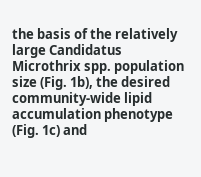the basis of the relatively large Candidatus Microthrix spp. population size (Fig. 1b), the desired community-wide lipid accumulation phenotype (Fig. 1c) and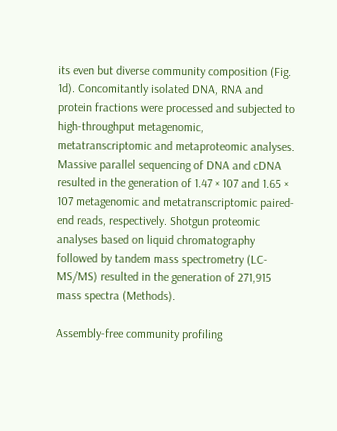its even but diverse community composition (Fig. 1d). Concomitantly isolated DNA, RNA and protein fractions were processed and subjected to high-throughput metagenomic, metatranscriptomic and metaproteomic analyses. Massive parallel sequencing of DNA and cDNA resulted in the generation of 1.47 × 107 and 1.65 × 107 metagenomic and metatranscriptomic paired-end reads, respectively. Shotgun proteomic analyses based on liquid chromatography followed by tandem mass spectrometry (LC-MS/MS) resulted in the generation of 271,915 mass spectra (Methods).

Assembly-free community profiling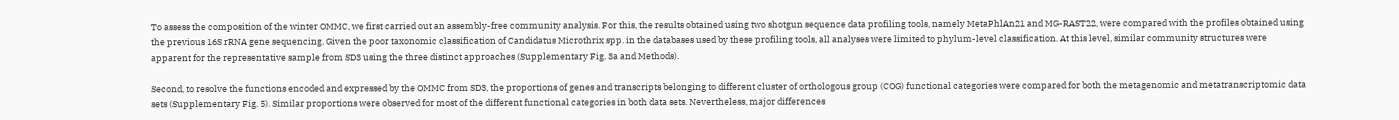To assess the composition of the winter OMMC, we first carried out an assembly-free community analysis. For this, the results obtained using two shotgun sequence data profiling tools, namely MetaPhlAn21 and MG-RAST22, were compared with the profiles obtained using the previous 16S rRNA gene sequencing. Given the poor taxonomic classification of Candidatus Microthrix spp. in the databases used by these profiling tools, all analyses were limited to phylum-level classification. At this level, similar community structures were apparent for the representative sample from SD3 using the three distinct approaches (Supplementary Fig. 3a and Methods).

Second, to resolve the functions encoded and expressed by the OMMC from SD3, the proportions of genes and transcripts belonging to different cluster of orthologous group (COG) functional categories were compared for both the metagenomic and metatranscriptomic data sets (Supplementary Fig. 5). Similar proportions were observed for most of the different functional categories in both data sets. Nevertheless, major differences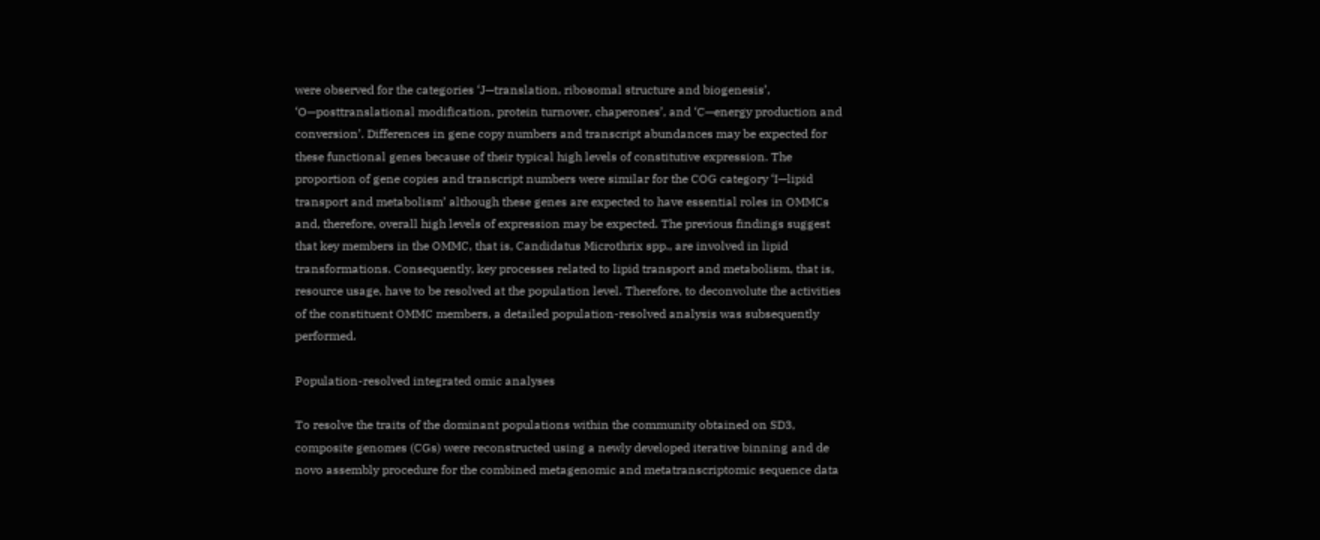were observed for the categories ‘J—translation, ribosomal structure and biogenesis’, ‘O—posttranslational modification, protein turnover, chaperones’, and ‘C—energy production and conversion’. Differences in gene copy numbers and transcript abundances may be expected for these functional genes because of their typical high levels of constitutive expression. The proportion of gene copies and transcript numbers were similar for the COG category ‘I—lipid transport and metabolism’ although these genes are expected to have essential roles in OMMCs and, therefore, overall high levels of expression may be expected. The previous findings suggest that key members in the OMMC, that is, Candidatus Microthrix spp., are involved in lipid transformations. Consequently, key processes related to lipid transport and metabolism, that is, resource usage, have to be resolved at the population level. Therefore, to deconvolute the activities of the constituent OMMC members, a detailed population-resolved analysis was subsequently performed.

Population-resolved integrated omic analyses

To resolve the traits of the dominant populations within the community obtained on SD3, composite genomes (CGs) were reconstructed using a newly developed iterative binning and de novo assembly procedure for the combined metagenomic and metatranscriptomic sequence data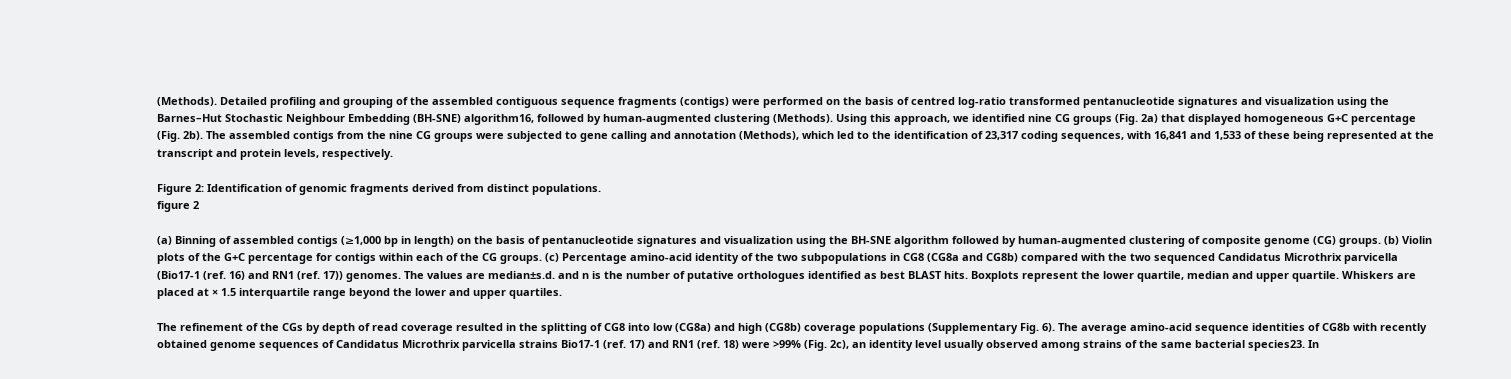(Methods). Detailed profiling and grouping of the assembled contiguous sequence fragments (contigs) were performed on the basis of centred log-ratio transformed pentanucleotide signatures and visualization using the Barnes–Hut Stochastic Neighbour Embedding (BH-SNE) algorithm16, followed by human-augmented clustering (Methods). Using this approach, we identified nine CG groups (Fig. 2a) that displayed homogeneous G+C percentage (Fig. 2b). The assembled contigs from the nine CG groups were subjected to gene calling and annotation (Methods), which led to the identification of 23,317 coding sequences, with 16,841 and 1,533 of these being represented at the transcript and protein levels, respectively.

Figure 2: Identification of genomic fragments derived from distinct populations.
figure 2

(a) Binning of assembled contigs (≥1,000 bp in length) on the basis of pentanucleotide signatures and visualization using the BH-SNE algorithm followed by human-augmented clustering of composite genome (CG) groups. (b) Violin plots of the G+C percentage for contigs within each of the CG groups. (c) Percentage amino-acid identity of the two subpopulations in CG8 (CG8a and CG8b) compared with the two sequenced Candidatus Microthrix parvicella (Bio17-1 (ref. 16) and RN1 (ref. 17)) genomes. The values are median±s.d. and n is the number of putative orthologues identified as best BLAST hits. Boxplots represent the lower quartile, median and upper quartile. Whiskers are placed at × 1.5 interquartile range beyond the lower and upper quartiles.

The refinement of the CGs by depth of read coverage resulted in the splitting of CG8 into low (CG8a) and high (CG8b) coverage populations (Supplementary Fig. 6). The average amino-acid sequence identities of CG8b with recently obtained genome sequences of Candidatus Microthrix parvicella strains Bio17-1 (ref. 17) and RN1 (ref. 18) were >99% (Fig. 2c), an identity level usually observed among strains of the same bacterial species23. In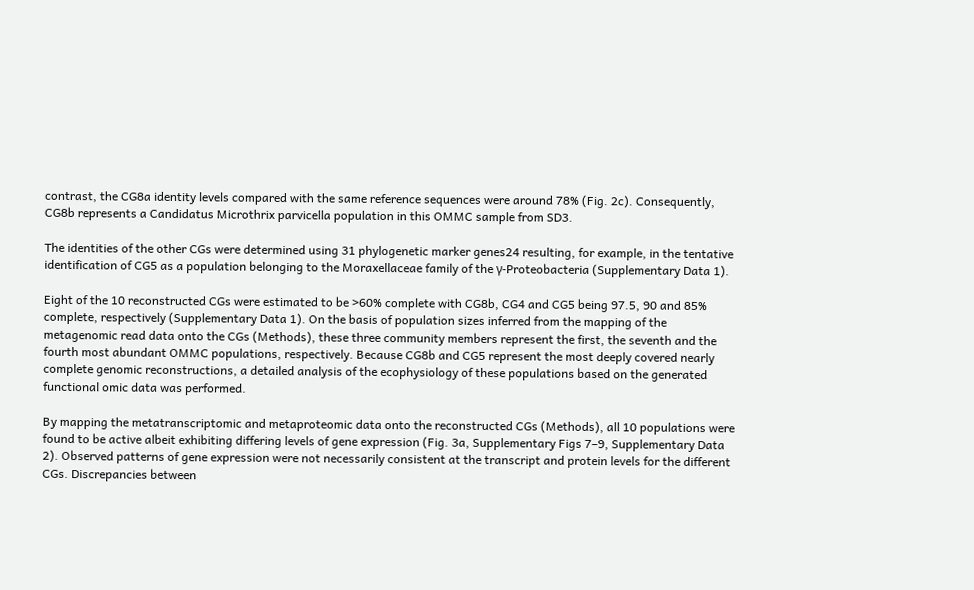contrast, the CG8a identity levels compared with the same reference sequences were around 78% (Fig. 2c). Consequently, CG8b represents a Candidatus Microthrix parvicella population in this OMMC sample from SD3.

The identities of the other CGs were determined using 31 phylogenetic marker genes24 resulting, for example, in the tentative identification of CG5 as a population belonging to the Moraxellaceae family of the γ-Proteobacteria (Supplementary Data 1).

Eight of the 10 reconstructed CGs were estimated to be >60% complete with CG8b, CG4 and CG5 being 97.5, 90 and 85% complete, respectively (Supplementary Data 1). On the basis of population sizes inferred from the mapping of the metagenomic read data onto the CGs (Methods), these three community members represent the first, the seventh and the fourth most abundant OMMC populations, respectively. Because CG8b and CG5 represent the most deeply covered nearly complete genomic reconstructions, a detailed analysis of the ecophysiology of these populations based on the generated functional omic data was performed.

By mapping the metatranscriptomic and metaproteomic data onto the reconstructed CGs (Methods), all 10 populations were found to be active albeit exhibiting differing levels of gene expression (Fig. 3a, Supplementary Figs 7–9, Supplementary Data 2). Observed patterns of gene expression were not necessarily consistent at the transcript and protein levels for the different CGs. Discrepancies between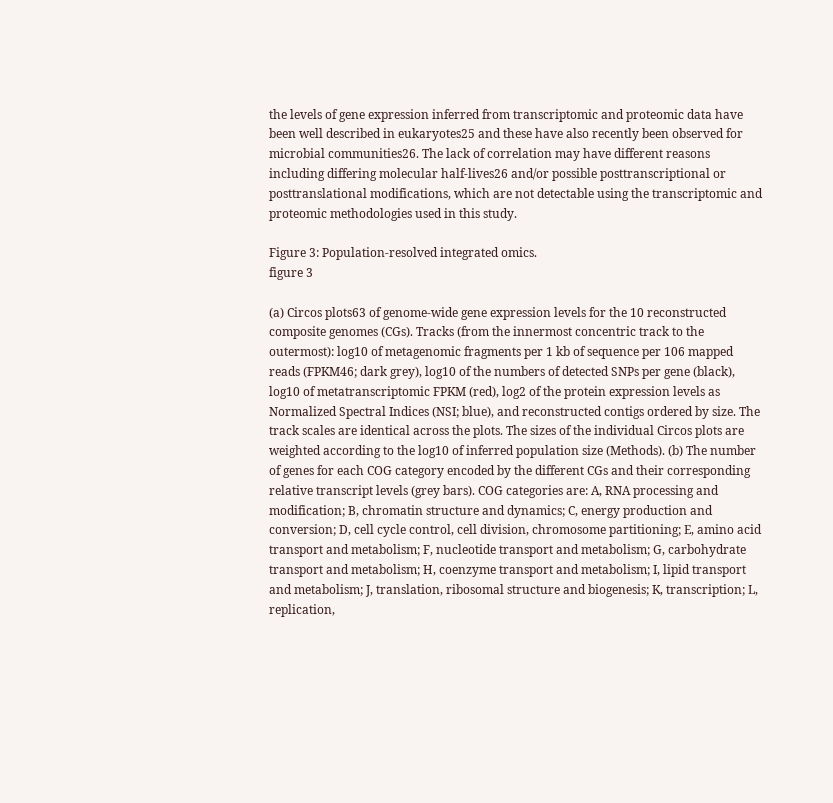the levels of gene expression inferred from transcriptomic and proteomic data have been well described in eukaryotes25 and these have also recently been observed for microbial communities26. The lack of correlation may have different reasons including differing molecular half-lives26 and/or possible posttranscriptional or posttranslational modifications, which are not detectable using the transcriptomic and proteomic methodologies used in this study.

Figure 3: Population-resolved integrated omics.
figure 3

(a) Circos plots63 of genome-wide gene expression levels for the 10 reconstructed composite genomes (CGs). Tracks (from the innermost concentric track to the outermost): log10 of metagenomic fragments per 1 kb of sequence per 106 mapped reads (FPKM46; dark grey), log10 of the numbers of detected SNPs per gene (black), log10 of metatranscriptomic FPKM (red), log2 of the protein expression levels as Normalized Spectral Indices (NSI; blue), and reconstructed contigs ordered by size. The track scales are identical across the plots. The sizes of the individual Circos plots are weighted according to the log10 of inferred population size (Methods). (b) The number of genes for each COG category encoded by the different CGs and their corresponding relative transcript levels (grey bars). COG categories are: A, RNA processing and modification; B, chromatin structure and dynamics; C, energy production and conversion; D, cell cycle control, cell division, chromosome partitioning; E, amino acid transport and metabolism; F, nucleotide transport and metabolism; G, carbohydrate transport and metabolism; H, coenzyme transport and metabolism; I, lipid transport and metabolism; J, translation, ribosomal structure and biogenesis; K, transcription; L, replication,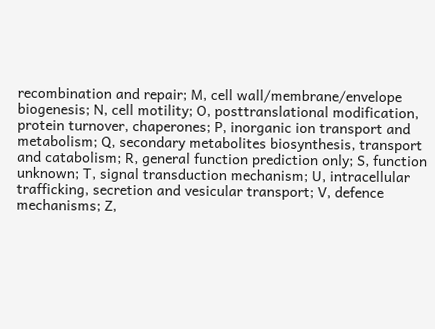recombination and repair; M, cell wall/membrane/envelope biogenesis; N, cell motility; O, posttranslational modification, protein turnover, chaperones; P, inorganic ion transport and metabolism; Q, secondary metabolites biosynthesis, transport and catabolism; R, general function prediction only; S, function unknown; T, signal transduction mechanism; U, intracellular trafficking, secretion and vesicular transport; V, defence mechanisms; Z,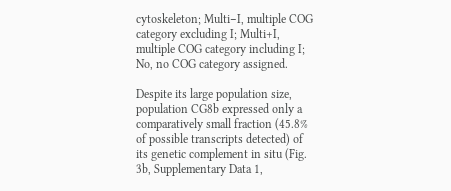cytoskeleton; Multi−I, multiple COG category excluding I; Multi+I, multiple COG category including I; No, no COG category assigned.

Despite its large population size, population CG8b expressed only a comparatively small fraction (45.8% of possible transcripts detected) of its genetic complement in situ (Fig. 3b, Supplementary Data 1,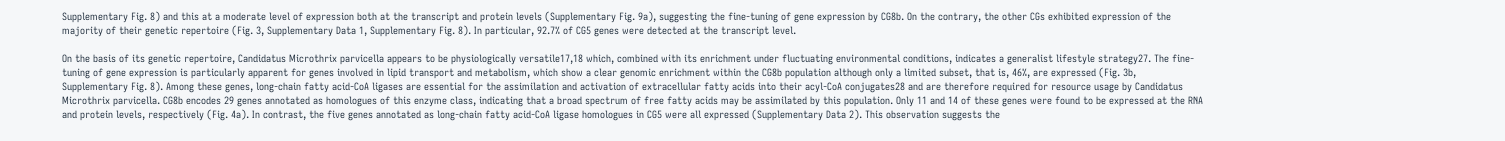Supplementary Fig. 8) and this at a moderate level of expression both at the transcript and protein levels (Supplementary Fig. 9a), suggesting the fine-tuning of gene expression by CG8b. On the contrary, the other CGs exhibited expression of the majority of their genetic repertoire (Fig. 3, Supplementary Data 1, Supplementary Fig. 8). In particular, 92.7% of CG5 genes were detected at the transcript level.

On the basis of its genetic repertoire, Candidatus Microthrix parvicella appears to be physiologically versatile17,18 which, combined with its enrichment under fluctuating environmental conditions, indicates a generalist lifestyle strategy27. The fine-tuning of gene expression is particularly apparent for genes involved in lipid transport and metabolism, which show a clear genomic enrichment within the CG8b population although only a limited subset, that is, 46%, are expressed (Fig. 3b, Supplementary Fig. 8). Among these genes, long-chain fatty acid-CoA ligases are essential for the assimilation and activation of extracellular fatty acids into their acyl-CoA conjugates28 and are therefore required for resource usage by Candidatus Microthrix parvicella. CG8b encodes 29 genes annotated as homologues of this enzyme class, indicating that a broad spectrum of free fatty acids may be assimilated by this population. Only 11 and 14 of these genes were found to be expressed at the RNA and protein levels, respectively (Fig. 4a). In contrast, the five genes annotated as long-chain fatty acid-CoA ligase homologues in CG5 were all expressed (Supplementary Data 2). This observation suggests the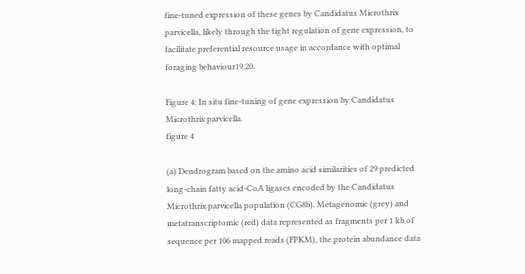fine-tuned expression of these genes by Candidatus Microthrix parvicella, likely through the tight regulation of gene expression, to facilitate preferential resource usage in accordance with optimal foraging behaviour19,20.

Figure 4: In situ fine-tuning of gene expression by Candidatus Microthrix parvicella.
figure 4

(a) Dendrogram based on the amino acid similarities of 29 predicted long-chain fatty acid-CoA ligases encoded by the Candidatus Microthrix parvicella population (CG8b). Metagenomic (grey) and metatranscriptomic (red) data represented as fragments per 1 kb of sequence per 106 mapped reads (FPKM), the protein abundance data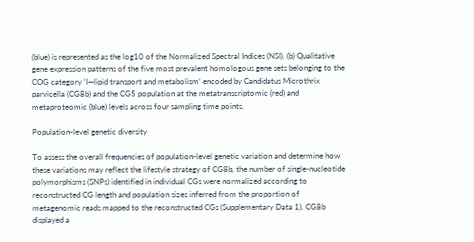(blue) is represented as the log10 of the Normalized Spectral Indices (NSI). (b) Qualitative gene expression patterns of the five most prevalent homologous gene sets belonging to the COG category ‘I—lipid transport and metabolism’ encoded by Candidatus Microthrix parvicella (CG8b) and the CG5 population at the metatranscriptomic (red) and metaproteomic (blue) levels across four sampling time points.

Population-level genetic diversity

To assess the overall frequencies of population-level genetic variation and determine how these variations may reflect the lifestyle strategy of CG8b, the number of single-nucleotide polymorphisms (SNPs) identified in individual CGs were normalized according to reconstructed CG length and population sizes inferred from the proportion of metagenomic reads mapped to the reconstructed CGs (Supplementary Data 1). CG8b displayed a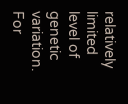relatively limited level of genetic variation. For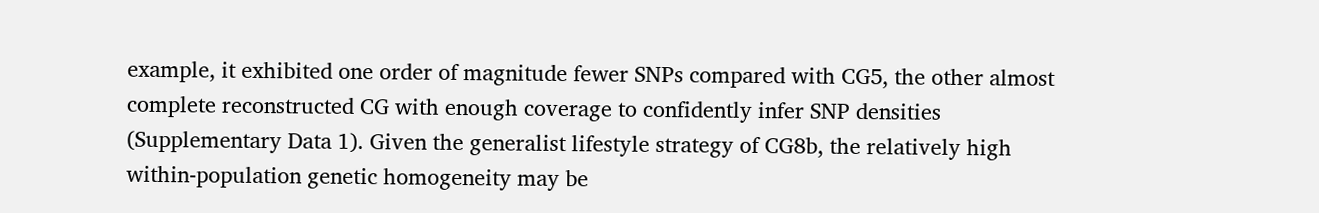example, it exhibited one order of magnitude fewer SNPs compared with CG5, the other almost complete reconstructed CG with enough coverage to confidently infer SNP densities (Supplementary Data 1). Given the generalist lifestyle strategy of CG8b, the relatively high within-population genetic homogeneity may be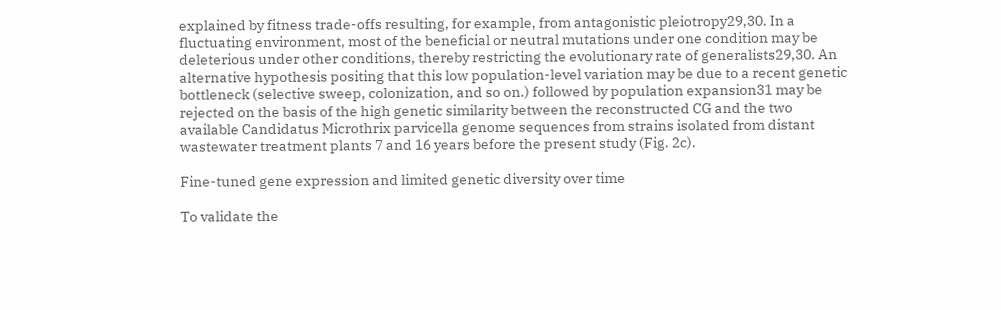explained by fitness trade-offs resulting, for example, from antagonistic pleiotropy29,30. In a fluctuating environment, most of the beneficial or neutral mutations under one condition may be deleterious under other conditions, thereby restricting the evolutionary rate of generalists29,30. An alternative hypothesis positing that this low population-level variation may be due to a recent genetic bottleneck (selective sweep, colonization, and so on.) followed by population expansion31 may be rejected on the basis of the high genetic similarity between the reconstructed CG and the two available Candidatus Microthrix parvicella genome sequences from strains isolated from distant wastewater treatment plants 7 and 16 years before the present study (Fig. 2c).

Fine-tuned gene expression and limited genetic diversity over time

To validate the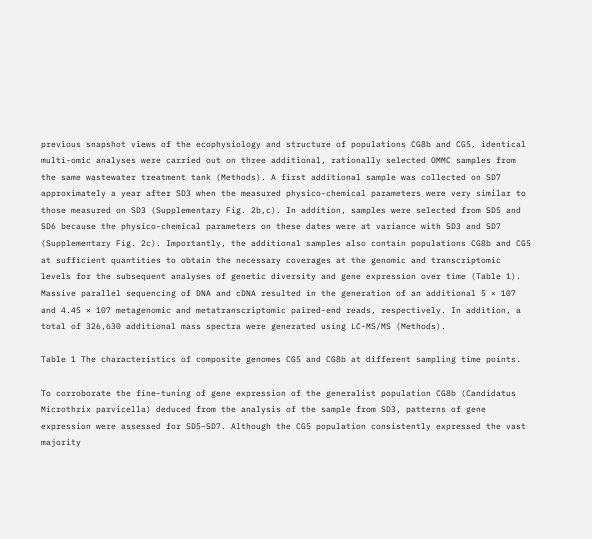previous snapshot views of the ecophysiology and structure of populations CG8b and CG5, identical multi-omic analyses were carried out on three additional, rationally selected OMMC samples from the same wastewater treatment tank (Methods). A first additional sample was collected on SD7 approximately a year after SD3 when the measured physico-chemical parameters were very similar to those measured on SD3 (Supplementary Fig. 2b,c). In addition, samples were selected from SD5 and SD6 because the physico-chemical parameters on these dates were at variance with SD3 and SD7 (Supplementary Fig. 2c). Importantly, the additional samples also contain populations CG8b and CG5 at sufficient quantities to obtain the necessary coverages at the genomic and transcriptomic levels for the subsequent analyses of genetic diversity and gene expression over time (Table 1). Massive parallel sequencing of DNA and cDNA resulted in the generation of an additional 5 × 107 and 4.45 × 107 metagenomic and metatranscriptomic paired-end reads, respectively. In addition, a total of 326,630 additional mass spectra were generated using LC-MS/MS (Methods).

Table 1 The characteristics of composite genomes CG5 and CG8b at different sampling time points.

To corroborate the fine-tuning of gene expression of the generalist population CG8b (Candidatus Microthrix parvicella) deduced from the analysis of the sample from SD3, patterns of gene expression were assessed for SD5–SD7. Although the CG5 population consistently expressed the vast majority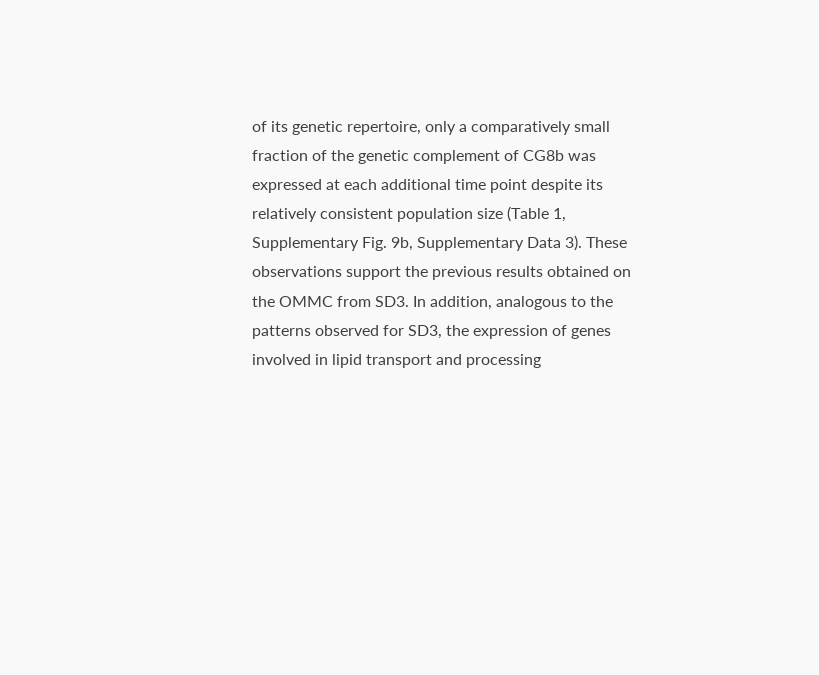of its genetic repertoire, only a comparatively small fraction of the genetic complement of CG8b was expressed at each additional time point despite its relatively consistent population size (Table 1, Supplementary Fig. 9b, Supplementary Data 3). These observations support the previous results obtained on the OMMC from SD3. In addition, analogous to the patterns observed for SD3, the expression of genes involved in lipid transport and processing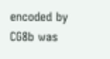encoded by CG8b was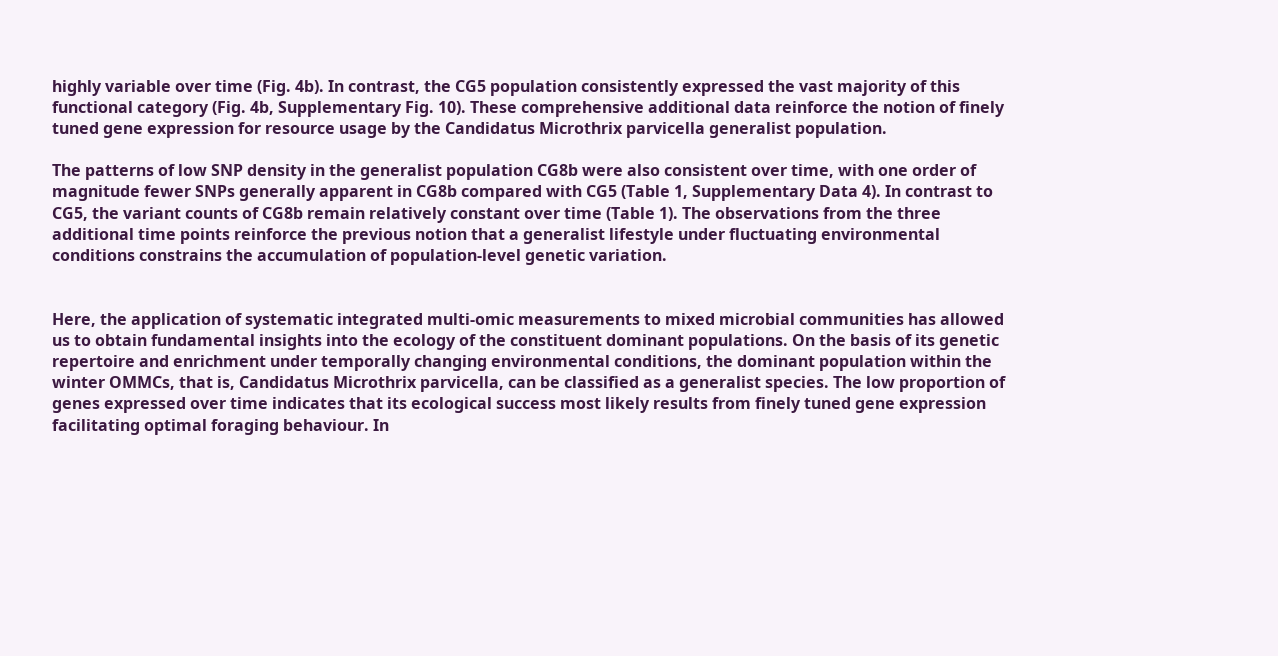highly variable over time (Fig. 4b). In contrast, the CG5 population consistently expressed the vast majority of this functional category (Fig. 4b, Supplementary Fig. 10). These comprehensive additional data reinforce the notion of finely tuned gene expression for resource usage by the Candidatus Microthrix parvicella generalist population.

The patterns of low SNP density in the generalist population CG8b were also consistent over time, with one order of magnitude fewer SNPs generally apparent in CG8b compared with CG5 (Table 1, Supplementary Data 4). In contrast to CG5, the variant counts of CG8b remain relatively constant over time (Table 1). The observations from the three additional time points reinforce the previous notion that a generalist lifestyle under fluctuating environmental conditions constrains the accumulation of population-level genetic variation.


Here, the application of systematic integrated multi-omic measurements to mixed microbial communities has allowed us to obtain fundamental insights into the ecology of the constituent dominant populations. On the basis of its genetic repertoire and enrichment under temporally changing environmental conditions, the dominant population within the winter OMMCs, that is, Candidatus Microthrix parvicella, can be classified as a generalist species. The low proportion of genes expressed over time indicates that its ecological success most likely results from finely tuned gene expression facilitating optimal foraging behaviour. In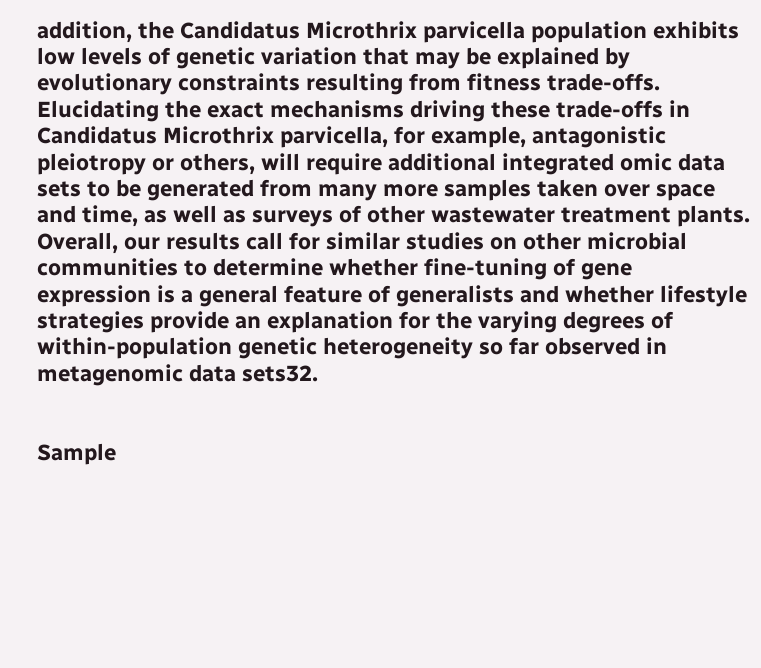addition, the Candidatus Microthrix parvicella population exhibits low levels of genetic variation that may be explained by evolutionary constraints resulting from fitness trade-offs. Elucidating the exact mechanisms driving these trade-offs in Candidatus Microthrix parvicella, for example, antagonistic pleiotropy or others, will require additional integrated omic data sets to be generated from many more samples taken over space and time, as well as surveys of other wastewater treatment plants. Overall, our results call for similar studies on other microbial communities to determine whether fine-tuning of gene expression is a general feature of generalists and whether lifestyle strategies provide an explanation for the varying degrees of within-population genetic heterogeneity so far observed in metagenomic data sets32.


Sample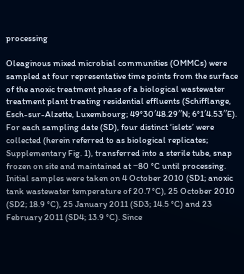processing

Oleaginous mixed microbial communities (OMMCs) were sampled at four representative time points from the surface of the anoxic treatment phase of a biological wastewater treatment plant treating residential effluents (Schifflange, Esch-sur-Alzette, Luxembourg; 49°30′48.29′′N; 6°1′4.53′′E). For each sampling date (SD), four distinct ‘islets’ were collected (herein referred to as biological replicates; Supplementary Fig. 1), transferred into a sterile tube, snap frozen on site and maintained at −80 °C until processing. Initial samples were taken on 4 October 2010 (SD1; anoxic tank wastewater temperature of 20.7 °C), 25 October 2010 (SD2; 18.9 °C), 25 January 2011 (SD3; 14.5 °C) and 23 February 2011 (SD4; 13.9 °C). Since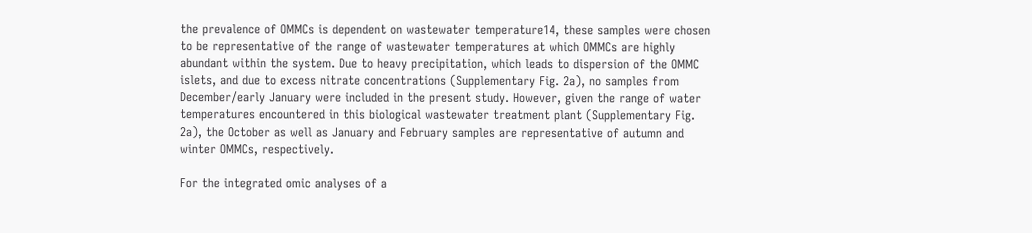the prevalence of OMMCs is dependent on wastewater temperature14, these samples were chosen to be representative of the range of wastewater temperatures at which OMMCs are highly abundant within the system. Due to heavy precipitation, which leads to dispersion of the OMMC islets, and due to excess nitrate concentrations (Supplementary Fig. 2a), no samples from December/early January were included in the present study. However, given the range of water temperatures encountered in this biological wastewater treatment plant (Supplementary Fig. 2a), the October as well as January and February samples are representative of autumn and winter OMMCs, respectively.

For the integrated omic analyses of a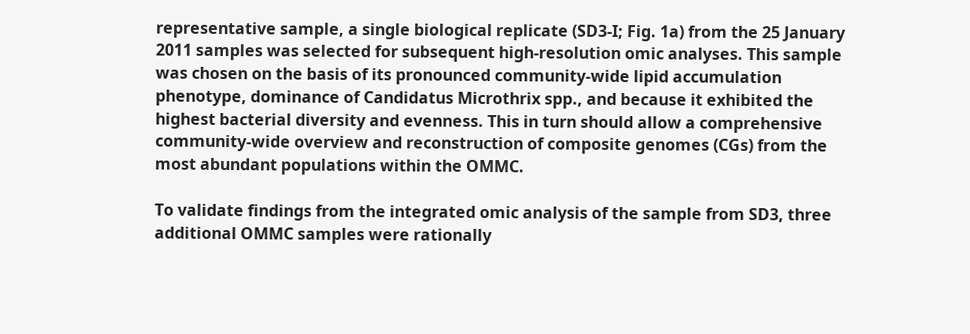representative sample, a single biological replicate (SD3-I; Fig. 1a) from the 25 January 2011 samples was selected for subsequent high-resolution omic analyses. This sample was chosen on the basis of its pronounced community-wide lipid accumulation phenotype, dominance of Candidatus Microthrix spp., and because it exhibited the highest bacterial diversity and evenness. This in turn should allow a comprehensive community-wide overview and reconstruction of composite genomes (CGs) from the most abundant populations within the OMMC.

To validate findings from the integrated omic analysis of the sample from SD3, three additional OMMC samples were rationally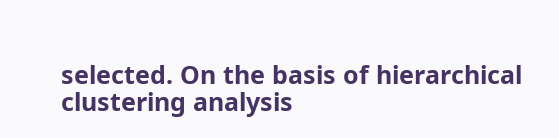selected. On the basis of hierarchical clustering analysis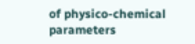of physico-chemical parameters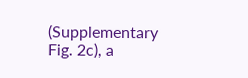(Supplementary Fig. 2c), a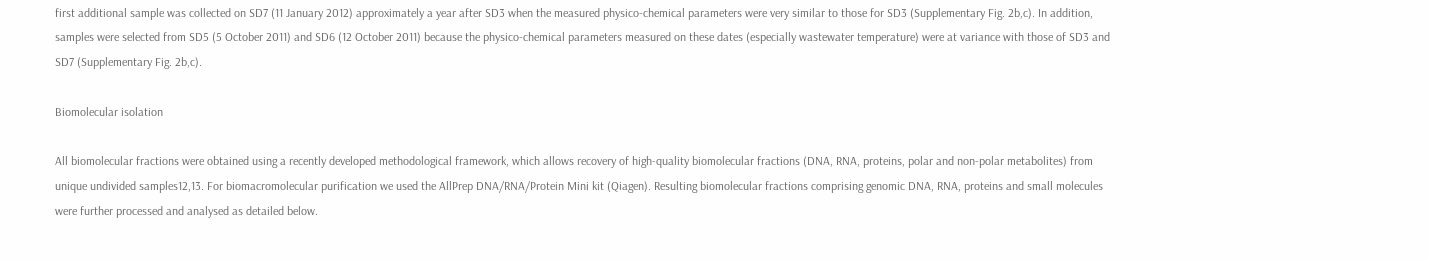first additional sample was collected on SD7 (11 January 2012) approximately a year after SD3 when the measured physico-chemical parameters were very similar to those for SD3 (Supplementary Fig. 2b,c). In addition, samples were selected from SD5 (5 October 2011) and SD6 (12 October 2011) because the physico-chemical parameters measured on these dates (especially wastewater temperature) were at variance with those of SD3 and SD7 (Supplementary Fig. 2b,c).

Biomolecular isolation

All biomolecular fractions were obtained using a recently developed methodological framework, which allows recovery of high-quality biomolecular fractions (DNA, RNA, proteins, polar and non-polar metabolites) from unique undivided samples12,13. For biomacromolecular purification we used the AllPrep DNA/RNA/Protein Mini kit (Qiagen). Resulting biomolecular fractions comprising genomic DNA, RNA, proteins and small molecules were further processed and analysed as detailed below.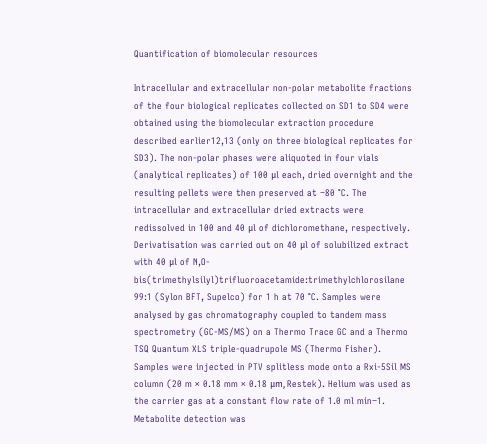Quantification of biomolecular resources

Intracellular and extracellular non-polar metabolite fractions of the four biological replicates collected on SD1 to SD4 were obtained using the biomolecular extraction procedure described earlier12,13 (only on three biological replicates for SD3). The non-polar phases were aliquoted in four vials (analytical replicates) of 100 μl each, dried overnight and the resulting pellets were then preserved at −80 °C. The intracellular and extracellular dried extracts were redissolved in 100 and 40 μl of dichloromethane, respectively. Derivatisation was carried out on 40 μl of solubilized extract with 40 μl of N,O-bis(trimethylsilyl)trifluoroacetamide:trimethylchlorosilane 99:1 (Sylon BFT, Supelco) for 1 h at 70 °C. Samples were analysed by gas chromatography coupled to tandem mass spectrometry (GC-MS/MS) on a Thermo Trace GC and a Thermo TSQ Quantum XLS triple-quadrupole MS (Thermo Fisher). Samples were injected in PTV splitless mode onto a Rxi-5Sil MS column (20 m × 0.18 mm × 0.18 μm, Restek). Helium was used as the carrier gas at a constant flow rate of 1.0 ml min−1. Metabolite detection was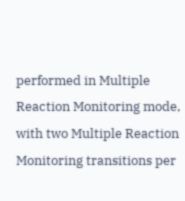performed in Multiple Reaction Monitoring mode, with two Multiple Reaction Monitoring transitions per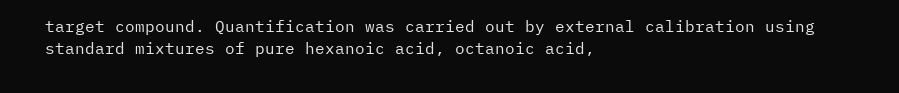target compound. Quantification was carried out by external calibration using standard mixtures of pure hexanoic acid, octanoic acid,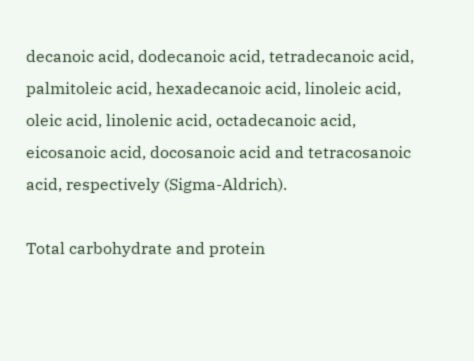decanoic acid, dodecanoic acid, tetradecanoic acid, palmitoleic acid, hexadecanoic acid, linoleic acid, oleic acid, linolenic acid, octadecanoic acid, eicosanoic acid, docosanoic acid and tetracosanoic acid, respectively (Sigma-Aldrich).

Total carbohydrate and protein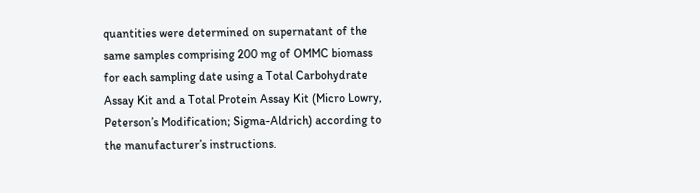quantities were determined on supernatant of the same samples comprising 200 mg of OMMC biomass for each sampling date using a Total Carbohydrate Assay Kit and a Total Protein Assay Kit (Micro Lowry, Peterson’s Modification; Sigma-Aldrich) according to the manufacturer’s instructions.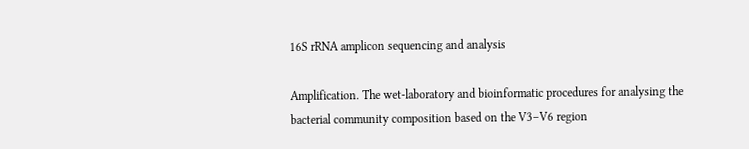16S rRNA amplicon sequencing and analysis

Amplification. The wet-laboratory and bioinformatic procedures for analysing the bacterial community composition based on the V3–V6 region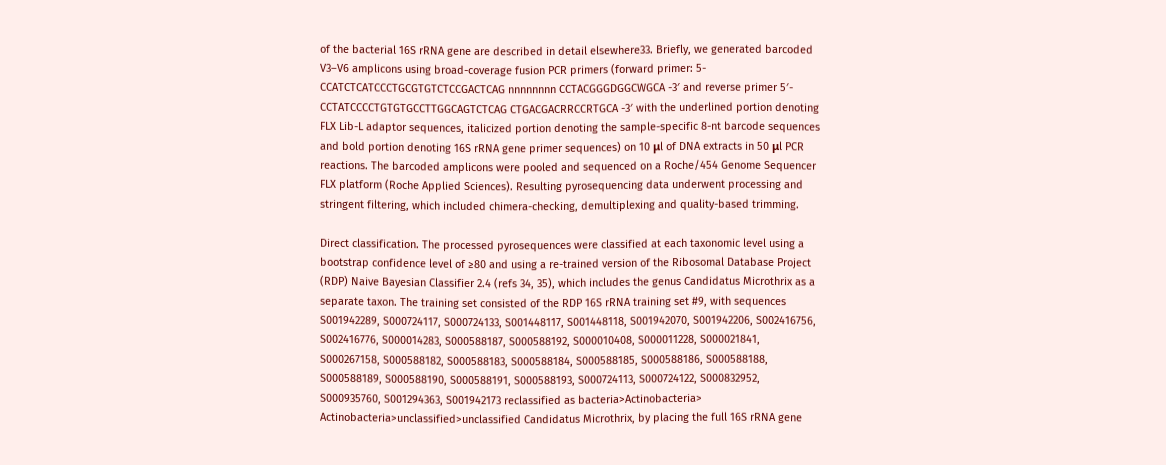of the bacterial 16S rRNA gene are described in detail elsewhere33. Briefly, we generated barcoded V3–V6 amplicons using broad-coverage fusion PCR primers (forward primer: 5- CCATCTCATCCCTGCGTGTCTCCGACTCAG nnnnnnnn CCTACGGGDGGCWGCA -3′ and reverse primer 5′- CCTATCCCCTGTGTGCCTTGGCAGTCTCAG CTGACGACRRCCRTGCA -3′ with the underlined portion denoting FLX Lib-L adaptor sequences, italicized portion denoting the sample-specific 8-nt barcode sequences and bold portion denoting 16S rRNA gene primer sequences) on 10 μl of DNA extracts in 50 μl PCR reactions. The barcoded amplicons were pooled and sequenced on a Roche/454 Genome Sequencer FLX platform (Roche Applied Sciences). Resulting pyrosequencing data underwent processing and stringent filtering, which included chimera-checking, demultiplexing and quality-based trimming.

Direct classification. The processed pyrosequences were classified at each taxonomic level using a bootstrap confidence level of ≥80 and using a re-trained version of the Ribosomal Database Project (RDP) Naive Bayesian Classifier 2.4 (refs 34, 35), which includes the genus Candidatus Microthrix as a separate taxon. The training set consisted of the RDP 16S rRNA training set #9, with sequences S001942289, S000724117, S000724133, S001448117, S001448118, S001942070, S001942206, S002416756, S002416776, S000014283, S000588187, S000588192, S000010408, S000011228, S000021841, S000267158, S000588182, S000588183, S000588184, S000588185, S000588186, S000588188, S000588189, S000588190, S000588191, S000588193, S000724113, S000724122, S000832952, S000935760, S001294363, S001942173 reclassified as bacteria>Actinobacteria> Actinobacteria>unclassified>unclassified Candidatus Microthrix, by placing the full 16S rRNA gene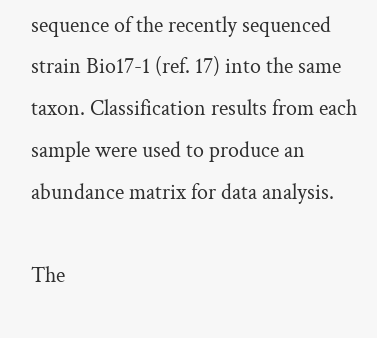sequence of the recently sequenced strain Bio17-1 (ref. 17) into the same taxon. Classification results from each sample were used to produce an abundance matrix for data analysis.

The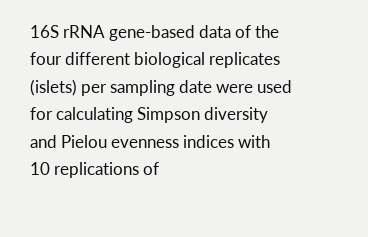16S rRNA gene-based data of the four different biological replicates (islets) per sampling date were used for calculating Simpson diversity and Pielou evenness indices with 10 replications of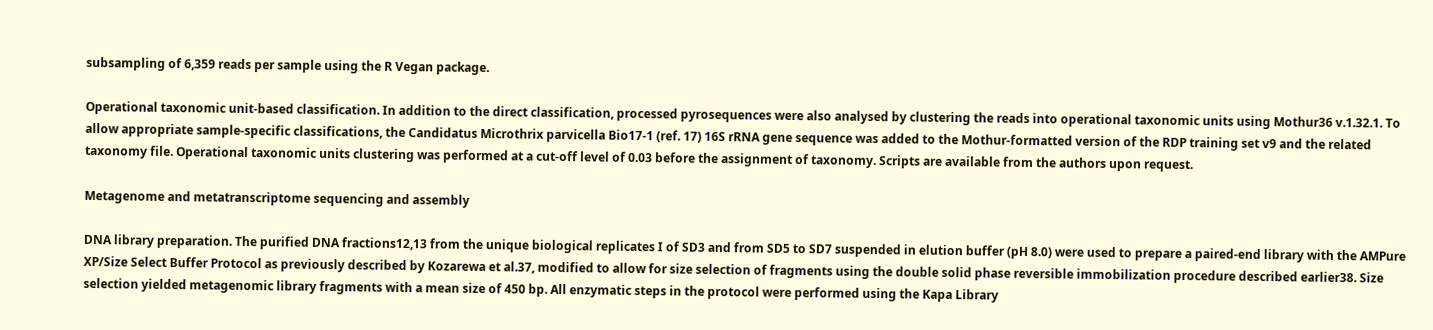subsampling of 6,359 reads per sample using the R Vegan package.

Operational taxonomic unit-based classification. In addition to the direct classification, processed pyrosequences were also analysed by clustering the reads into operational taxonomic units using Mothur36 v.1.32.1. To allow appropriate sample-specific classifications, the Candidatus Microthrix parvicella Bio17-1 (ref. 17) 16S rRNA gene sequence was added to the Mothur-formatted version of the RDP training set v9 and the related taxonomy file. Operational taxonomic units clustering was performed at a cut-off level of 0.03 before the assignment of taxonomy. Scripts are available from the authors upon request.

Metagenome and metatranscriptome sequencing and assembly

DNA library preparation. The purified DNA fractions12,13 from the unique biological replicates I of SD3 and from SD5 to SD7 suspended in elution buffer (pH 8.0) were used to prepare a paired-end library with the AMPure XP/Size Select Buffer Protocol as previously described by Kozarewa et al.37, modified to allow for size selection of fragments using the double solid phase reversible immobilization procedure described earlier38. Size selection yielded metagenomic library fragments with a mean size of 450 bp. All enzymatic steps in the protocol were performed using the Kapa Library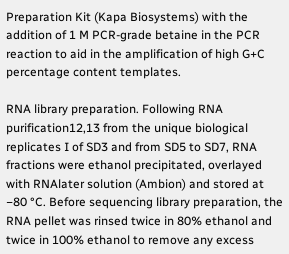Preparation Kit (Kapa Biosystems) with the addition of 1 M PCR-grade betaine in the PCR reaction to aid in the amplification of high G+C percentage content templates.

RNA library preparation. Following RNA purification12,13 from the unique biological replicates I of SD3 and from SD5 to SD7, RNA fractions were ethanol precipitated, overlayed with RNAlater solution (Ambion) and stored at −80 °C. Before sequencing library preparation, the RNA pellet was rinsed twice in 80% ethanol and twice in 100% ethanol to remove any excess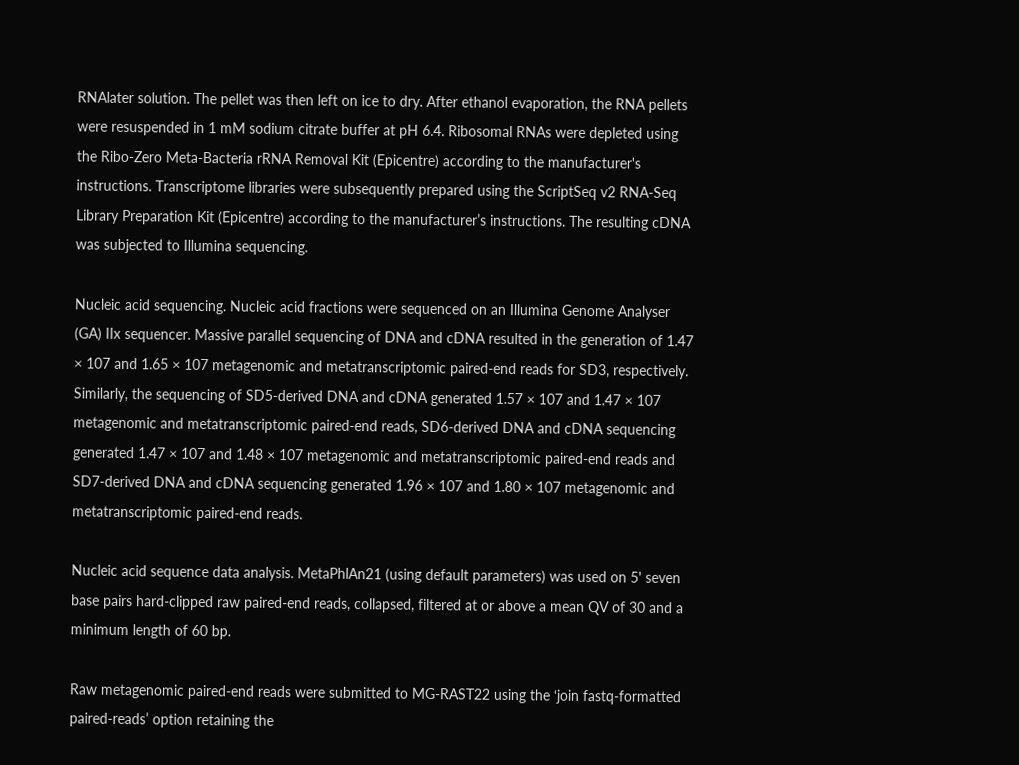RNAlater solution. The pellet was then left on ice to dry. After ethanol evaporation, the RNA pellets were resuspended in 1 mM sodium citrate buffer at pH 6.4. Ribosomal RNAs were depleted using the Ribo-Zero Meta-Bacteria rRNA Removal Kit (Epicentre) according to the manufacturer's instructions. Transcriptome libraries were subsequently prepared using the ScriptSeq v2 RNA-Seq Library Preparation Kit (Epicentre) according to the manufacturer’s instructions. The resulting cDNA was subjected to Illumina sequencing.

Nucleic acid sequencing. Nucleic acid fractions were sequenced on an Illumina Genome Analyser (GA) IIx sequencer. Massive parallel sequencing of DNA and cDNA resulted in the generation of 1.47 × 107 and 1.65 × 107 metagenomic and metatranscriptomic paired-end reads for SD3, respectively. Similarly, the sequencing of SD5-derived DNA and cDNA generated 1.57 × 107 and 1.47 × 107 metagenomic and metatranscriptomic paired-end reads, SD6-derived DNA and cDNA sequencing generated 1.47 × 107 and 1.48 × 107 metagenomic and metatranscriptomic paired-end reads and SD7-derived DNA and cDNA sequencing generated 1.96 × 107 and 1.80 × 107 metagenomic and metatranscriptomic paired-end reads.

Nucleic acid sequence data analysis. MetaPhlAn21 (using default parameters) was used on 5' seven base pairs hard-clipped raw paired-end reads, collapsed, filtered at or above a mean QV of 30 and a minimum length of 60 bp.

Raw metagenomic paired-end reads were submitted to MG-RAST22 using the ‘join fastq-formatted paired-reads’ option retaining the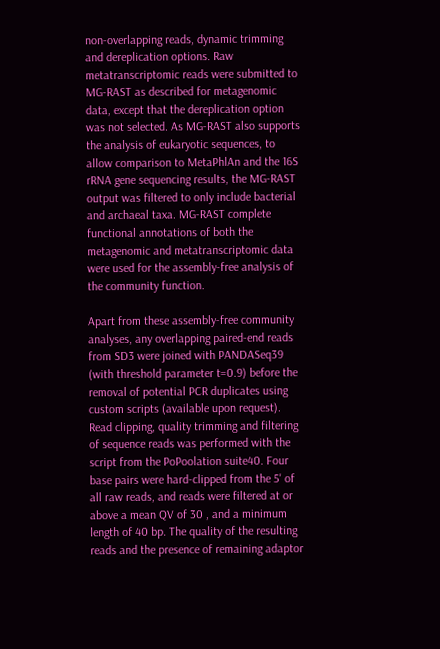non-overlapping reads, dynamic trimming and dereplication options. Raw metatranscriptomic reads were submitted to MG-RAST as described for metagenomic data, except that the dereplication option was not selected. As MG-RAST also supports the analysis of eukaryotic sequences, to allow comparison to MetaPhlAn and the 16S rRNA gene sequencing results, the MG-RAST output was filtered to only include bacterial and archaeal taxa. MG-RAST complete functional annotations of both the metagenomic and metatranscriptomic data were used for the assembly-free analysis of the community function.

Apart from these assembly-free community analyses, any overlapping paired-end reads from SD3 were joined with PANDASeq39 (with threshold parameter t=0.9) before the removal of potential PCR duplicates using custom scripts (available upon request). Read clipping, quality trimming and filtering of sequence reads was performed with the script from the PoPoolation suite40. Four base pairs were hard-clipped from the 5' of all raw reads, and reads were filtered at or above a mean QV of 30 , and a minimum length of 40 bp. The quality of the resulting reads and the presence of remaining adaptor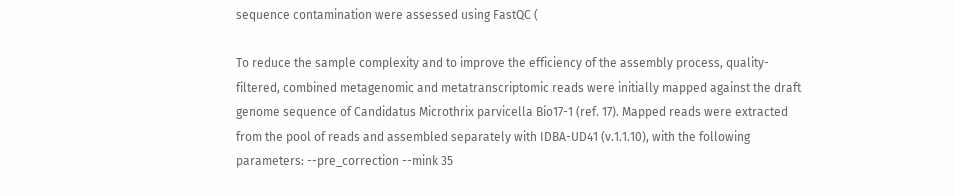sequence contamination were assessed using FastQC (

To reduce the sample complexity and to improve the efficiency of the assembly process, quality-filtered, combined metagenomic and metatranscriptomic reads were initially mapped against the draft genome sequence of Candidatus Microthrix parvicella Bio17-1 (ref. 17). Mapped reads were extracted from the pool of reads and assembled separately with IDBA-UD41 (v.1.1.10), with the following parameters: --pre_correction --mink 35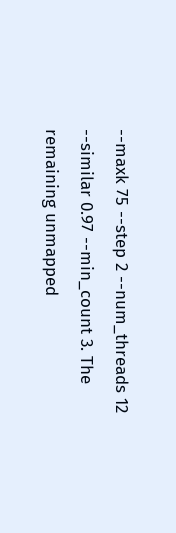--maxk 75 --step 2 --num_threads 12 --similar 0.97 --min_count 3. The remaining unmapped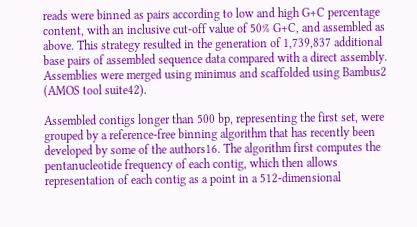reads were binned as pairs according to low and high G+C percentage content, with an inclusive cut-off value of 50% G+C, and assembled as above. This strategy resulted in the generation of 1,739,837 additional base pairs of assembled sequence data compared with a direct assembly. Assemblies were merged using minimus and scaffolded using Bambus2 (AMOS tool suite42).

Assembled contigs longer than 500 bp, representing the first set, were grouped by a reference-free binning algorithm that has recently been developed by some of the authors16. The algorithm first computes the pentanucleotide frequency of each contig, which then allows representation of each contig as a point in a 512-dimensional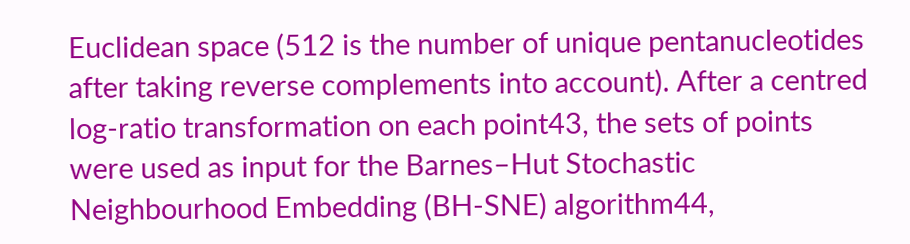Euclidean space (512 is the number of unique pentanucleotides after taking reverse complements into account). After a centred log-ratio transformation on each point43, the sets of points were used as input for the Barnes–Hut Stochastic Neighbourhood Embedding (BH-SNE) algorithm44,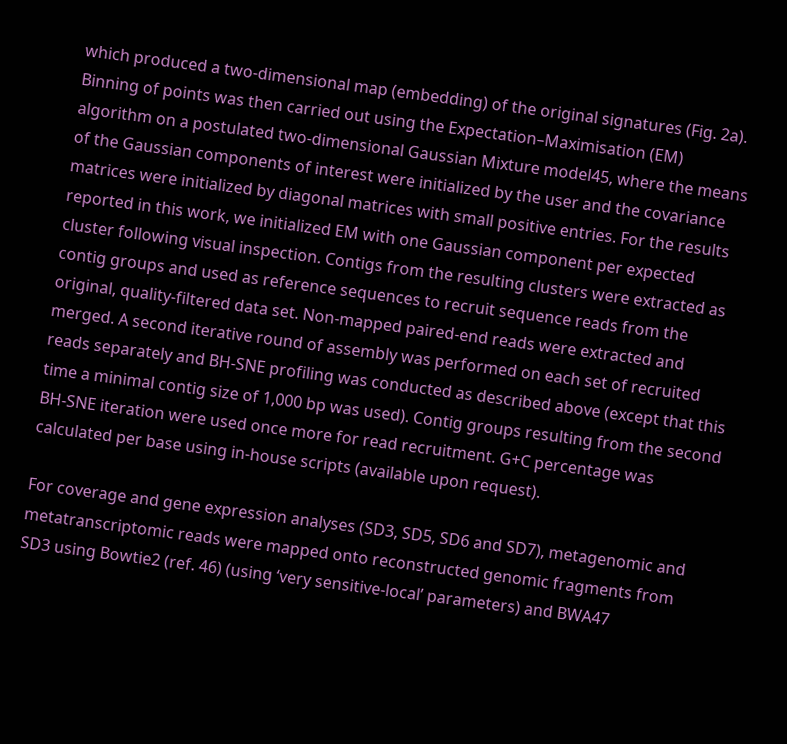which produced a two-dimensional map (embedding) of the original signatures (Fig. 2a). Binning of points was then carried out using the Expectation–Maximisation (EM) algorithm on a postulated two-dimensional Gaussian Mixture model45, where the means of the Gaussian components of interest were initialized by the user and the covariance matrices were initialized by diagonal matrices with small positive entries. For the results reported in this work, we initialized EM with one Gaussian component per expected cluster following visual inspection. Contigs from the resulting clusters were extracted as contig groups and used as reference sequences to recruit sequence reads from the original, quality-filtered data set. Non-mapped paired-end reads were extracted and merged. A second iterative round of assembly was performed on each set of recruited reads separately and BH-SNE profiling was conducted as described above (except that this time a minimal contig size of 1,000 bp was used). Contig groups resulting from the second BH-SNE iteration were used once more for read recruitment. G+C percentage was calculated per base using in-house scripts (available upon request).

For coverage and gene expression analyses (SD3, SD5, SD6 and SD7), metagenomic and metatranscriptomic reads were mapped onto reconstructed genomic fragments from SD3 using Bowtie2 (ref. 46) (using ‘very sensitive-local’ parameters) and BWA47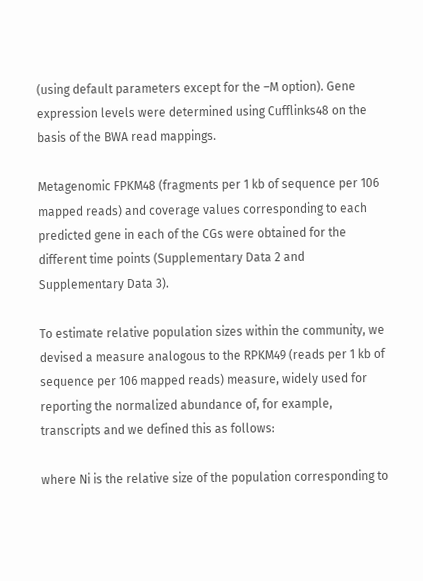(using default parameters except for the –M option). Gene expression levels were determined using Cufflinks48 on the basis of the BWA read mappings.

Metagenomic FPKM48 (fragments per 1 kb of sequence per 106 mapped reads) and coverage values corresponding to each predicted gene in each of the CGs were obtained for the different time points (Supplementary Data 2 and Supplementary Data 3).

To estimate relative population sizes within the community, we devised a measure analogous to the RPKM49 (reads per 1 kb of sequence per 106 mapped reads) measure, widely used for reporting the normalized abundance of, for example, transcripts and we defined this as follows:

where Ni is the relative size of the population corresponding to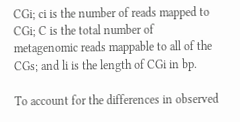CGi; ci is the number of reads mapped to CGi; C is the total number of metagenomic reads mappable to all of the CGs; and li is the length of CGi in bp.

To account for the differences in observed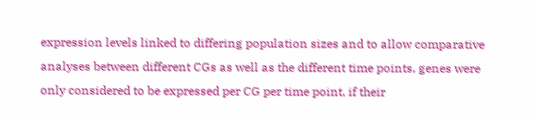expression levels linked to differing population sizes and to allow comparative analyses between different CGs as well as the different time points, genes were only considered to be expressed per CG per time point, if their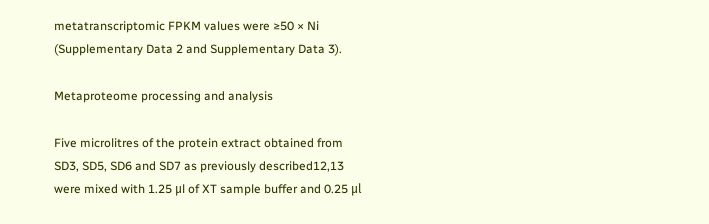metatranscriptomic FPKM values were ≥50 × Ni (Supplementary Data 2 and Supplementary Data 3).

Metaproteome processing and analysis

Five microlitres of the protein extract obtained from SD3, SD5, SD6 and SD7 as previously described12,13 were mixed with 1.25 μl of XT sample buffer and 0.25 μl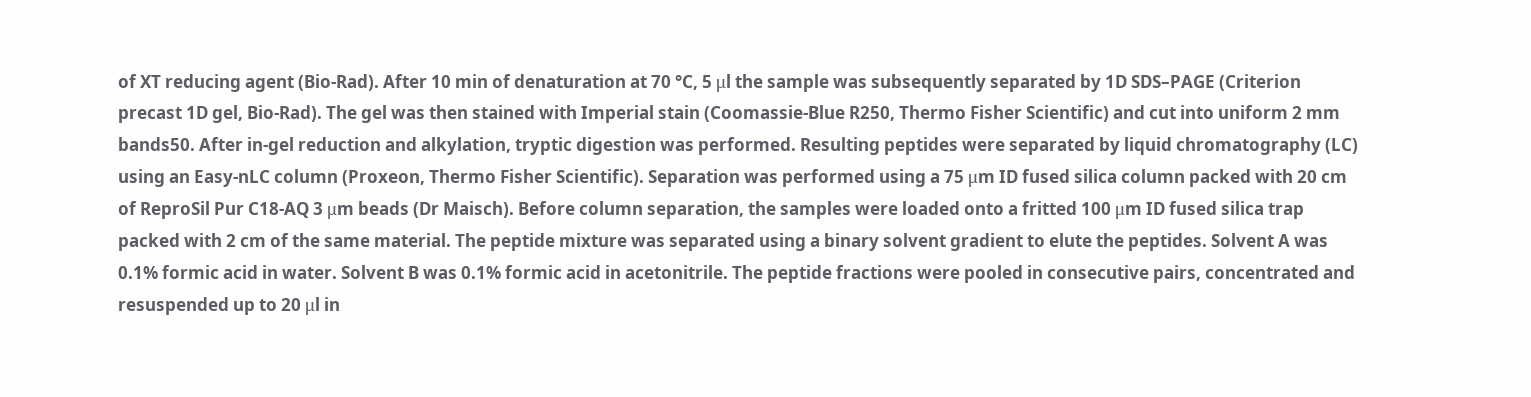of XT reducing agent (Bio-Rad). After 10 min of denaturation at 70 °C, 5 μl the sample was subsequently separated by 1D SDS–PAGE (Criterion precast 1D gel, Bio-Rad). The gel was then stained with Imperial stain (Coomassie-Blue R250, Thermo Fisher Scientific) and cut into uniform 2 mm bands50. After in-gel reduction and alkylation, tryptic digestion was performed. Resulting peptides were separated by liquid chromatography (LC) using an Easy-nLC column (Proxeon, Thermo Fisher Scientific). Separation was performed using a 75 μm ID fused silica column packed with 20 cm of ReproSil Pur C18-AQ 3 μm beads (Dr Maisch). Before column separation, the samples were loaded onto a fritted 100 μm ID fused silica trap packed with 2 cm of the same material. The peptide mixture was separated using a binary solvent gradient to elute the peptides. Solvent A was 0.1% formic acid in water. Solvent B was 0.1% formic acid in acetonitrile. The peptide fractions were pooled in consecutive pairs, concentrated and resuspended up to 20 μl in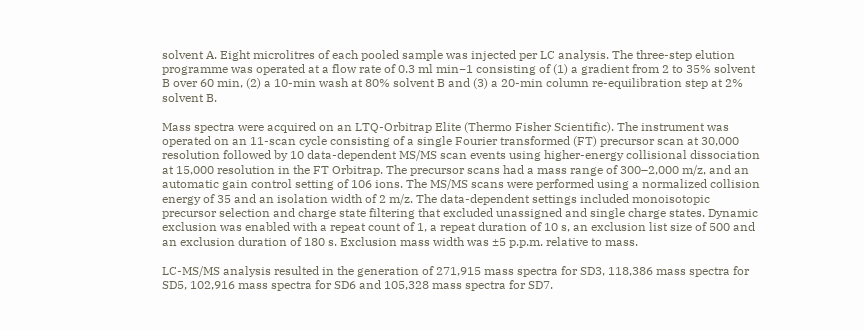solvent A. Eight microlitres of each pooled sample was injected per LC analysis. The three-step elution programme was operated at a flow rate of 0.3 ml min−1 consisting of (1) a gradient from 2 to 35% solvent B over 60 min, (2) a 10-min wash at 80% solvent B and (3) a 20-min column re-equilibration step at 2% solvent B.

Mass spectra were acquired on an LTQ-Orbitrap Elite (Thermo Fisher Scientific). The instrument was operated on an 11-scan cycle consisting of a single Fourier transformed (FT) precursor scan at 30,000 resolution followed by 10 data-dependent MS/MS scan events using higher-energy collisional dissociation at 15,000 resolution in the FT Orbitrap. The precursor scans had a mass range of 300–2,000 m/z, and an automatic gain control setting of 106 ions. The MS/MS scans were performed using a normalized collision energy of 35 and an isolation width of 2 m/z. The data-dependent settings included monoisotopic precursor selection and charge state filtering that excluded unassigned and single charge states. Dynamic exclusion was enabled with a repeat count of 1, a repeat duration of 10 s, an exclusion list size of 500 and an exclusion duration of 180 s. Exclusion mass width was ±5 p.p.m. relative to mass.

LC-MS/MS analysis resulted in the generation of 271,915 mass spectra for SD3, 118,386 mass spectra for SD5, 102,916 mass spectra for SD6 and 105,328 mass spectra for SD7.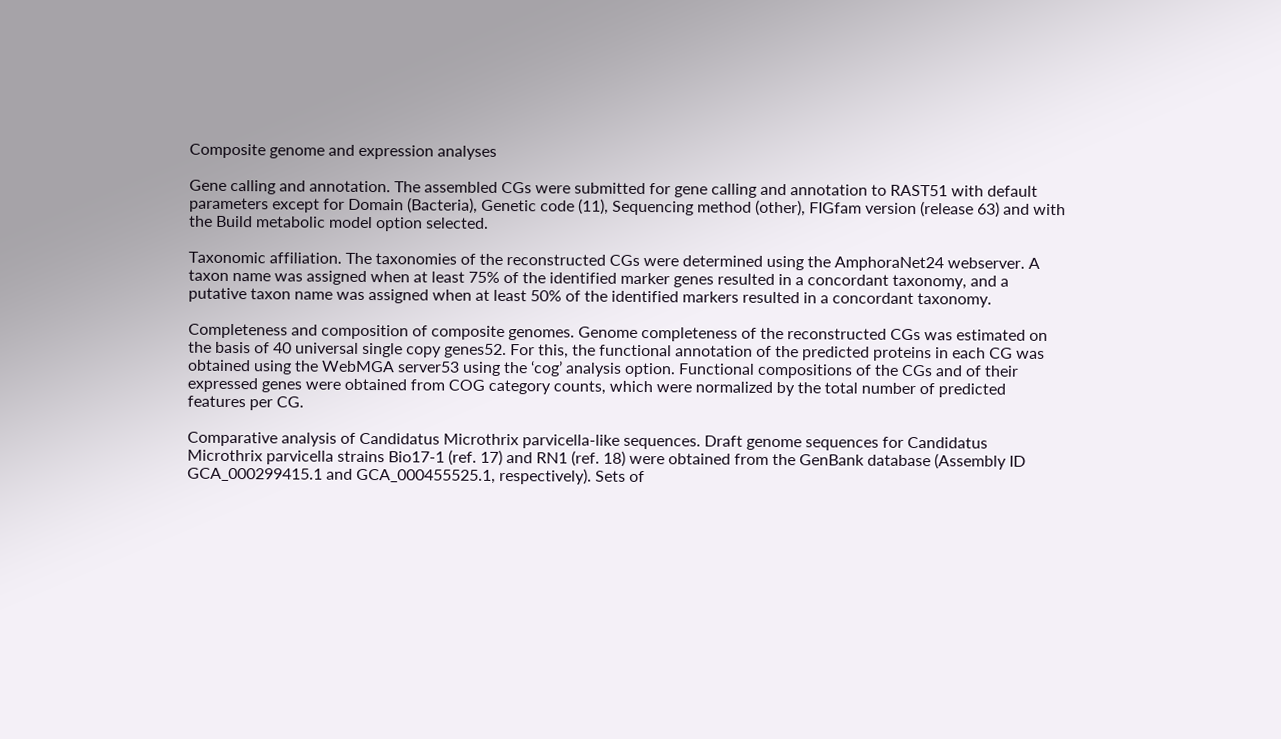Composite genome and expression analyses

Gene calling and annotation. The assembled CGs were submitted for gene calling and annotation to RAST51 with default parameters except for Domain (Bacteria), Genetic code (11), Sequencing method (other), FIGfam version (release 63) and with the Build metabolic model option selected.

Taxonomic affiliation. The taxonomies of the reconstructed CGs were determined using the AmphoraNet24 webserver. A taxon name was assigned when at least 75% of the identified marker genes resulted in a concordant taxonomy, and a putative taxon name was assigned when at least 50% of the identified markers resulted in a concordant taxonomy.

Completeness and composition of composite genomes. Genome completeness of the reconstructed CGs was estimated on the basis of 40 universal single copy genes52. For this, the functional annotation of the predicted proteins in each CG was obtained using the WebMGA server53 using the ‘cog’ analysis option. Functional compositions of the CGs and of their expressed genes were obtained from COG category counts, which were normalized by the total number of predicted features per CG.

Comparative analysis of Candidatus Microthrix parvicella-like sequences. Draft genome sequences for Candidatus Microthrix parvicella strains Bio17-1 (ref. 17) and RN1 (ref. 18) were obtained from the GenBank database (Assembly ID GCA_000299415.1 and GCA_000455525.1, respectively). Sets of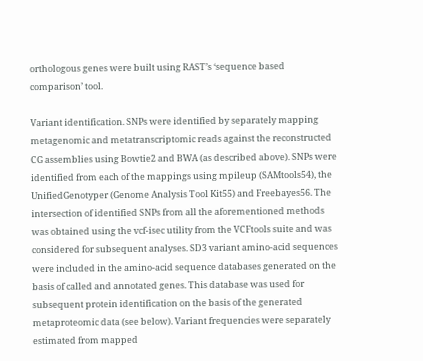orthologous genes were built using RAST’s ‘sequence based comparison’ tool.

Variant identification. SNPs were identified by separately mapping metagenomic and metatranscriptomic reads against the reconstructed CG assemblies using Bowtie2 and BWA (as described above). SNPs were identified from each of the mappings using mpileup (SAMtools54), the UnifiedGenotyper (Genome Analysis Tool Kit55) and Freebayes56. The intersection of identified SNPs from all the aforementioned methods was obtained using the vcf-isec utility from the VCFtools suite and was considered for subsequent analyses. SD3 variant amino-acid sequences were included in the amino-acid sequence databases generated on the basis of called and annotated genes. This database was used for subsequent protein identification on the basis of the generated metaproteomic data (see below). Variant frequencies were separately estimated from mapped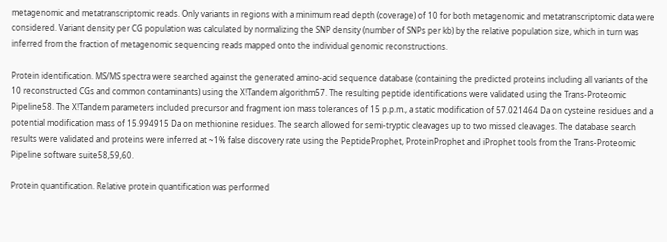metagenomic and metatranscriptomic reads. Only variants in regions with a minimum read depth (coverage) of 10 for both metagenomic and metatranscriptomic data were considered. Variant density per CG population was calculated by normalizing the SNP density (number of SNPs per kb) by the relative population size, which in turn was inferred from the fraction of metagenomic sequencing reads mapped onto the individual genomic reconstructions.

Protein identification. MS/MS spectra were searched against the generated amino-acid sequence database (containing the predicted proteins including all variants of the 10 reconstructed CGs and common contaminants) using the X!Tandem algorithm57. The resulting peptide identifications were validated using the Trans-Proteomic Pipeline58. The X!Tandem parameters included precursor and fragment ion mass tolerances of 15 p.p.m., a static modification of 57.021464 Da on cysteine residues and a potential modification mass of 15.994915 Da on methionine residues. The search allowed for semi-tryptic cleavages up to two missed cleavages. The database search results were validated and proteins were inferred at ~1% false discovery rate using the PeptideProphet, ProteinProphet and iProphet tools from the Trans-Proteomic Pipeline software suite58,59,60.

Protein quantification. Relative protein quantification was performed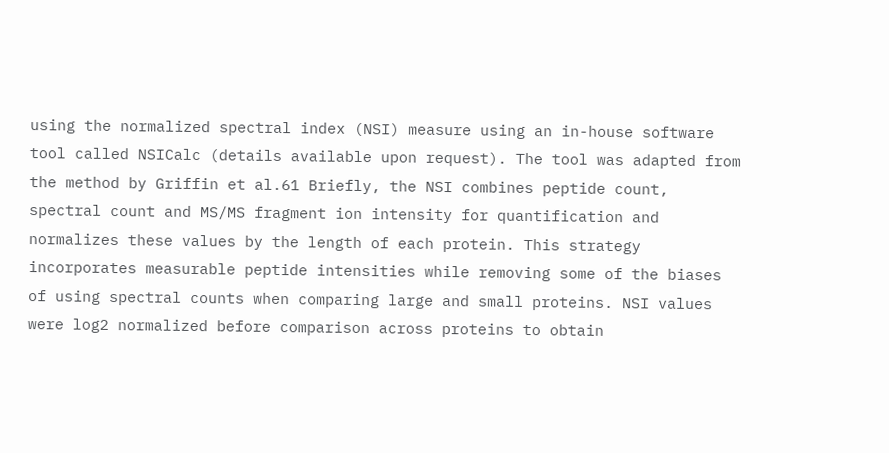using the normalized spectral index (NSI) measure using an in-house software tool called NSICalc (details available upon request). The tool was adapted from the method by Griffin et al.61 Briefly, the NSI combines peptide count, spectral count and MS/MS fragment ion intensity for quantification and normalizes these values by the length of each protein. This strategy incorporates measurable peptide intensities while removing some of the biases of using spectral counts when comparing large and small proteins. NSI values were log2 normalized before comparison across proteins to obtain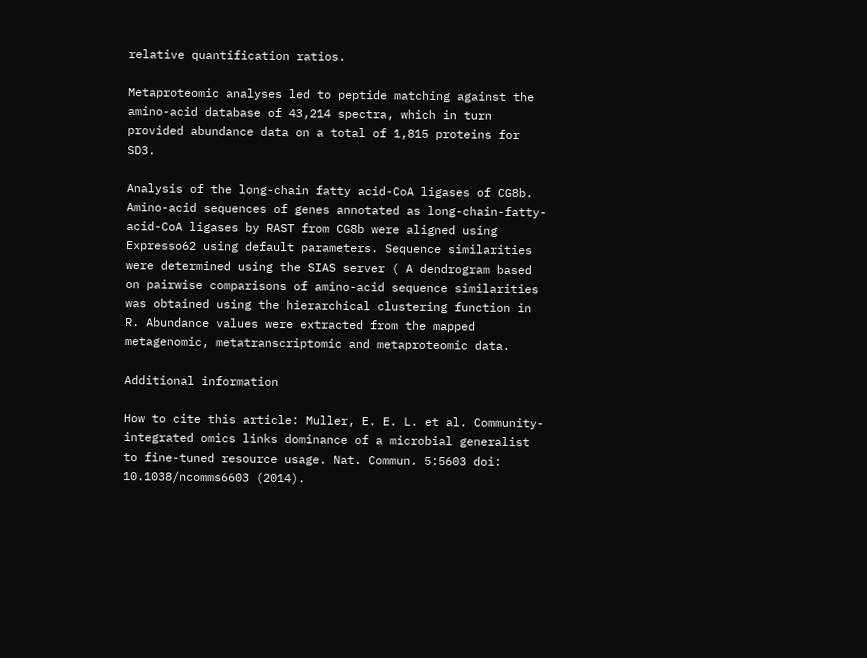relative quantification ratios.

Metaproteomic analyses led to peptide matching against the amino-acid database of 43,214 spectra, which in turn provided abundance data on a total of 1,815 proteins for SD3.

Analysis of the long-chain fatty acid-CoA ligases of CG8b. Amino-acid sequences of genes annotated as long-chain-fatty-acid-CoA ligases by RAST from CG8b were aligned using Expresso62 using default parameters. Sequence similarities were determined using the SIAS server ( A dendrogram based on pairwise comparisons of amino-acid sequence similarities was obtained using the hierarchical clustering function in R. Abundance values were extracted from the mapped metagenomic, metatranscriptomic and metaproteomic data.

Additional information

How to cite this article: Muller, E. E. L. et al. Community-integrated omics links dominance of a microbial generalist to fine-tuned resource usage. Nat. Commun. 5:5603 doi: 10.1038/ncomms6603 (2014).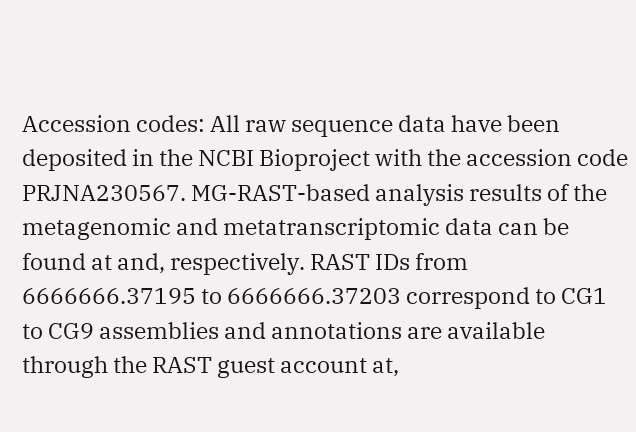Accession codes: All raw sequence data have been deposited in the NCBI Bioproject with the accession code PRJNA230567. MG-RAST-based analysis results of the metagenomic and metatranscriptomic data can be found at and, respectively. RAST IDs from 6666666.37195 to 6666666.37203 correspond to CG1 to CG9 assemblies and annotations are available through the RAST guest account at,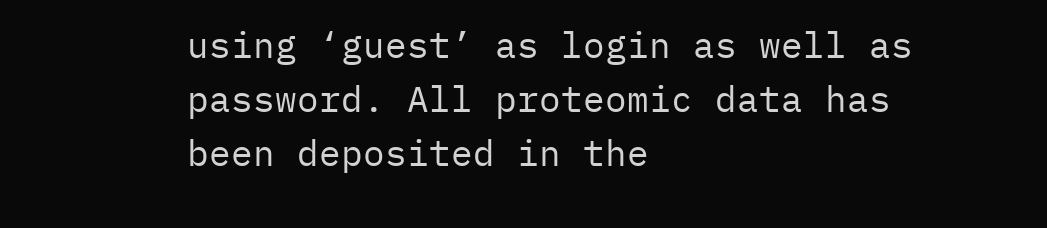using ‘guest’ as login as well as password. All proteomic data has been deposited in the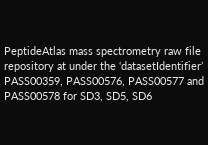PeptideAtlas mass spectrometry raw file repository at under the ‘datasetIdentifier’ PASS00359, PASS00576, PASS00577 and PASS00578 for SD3, SD5, SD6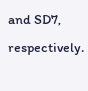and SD7, respectively.